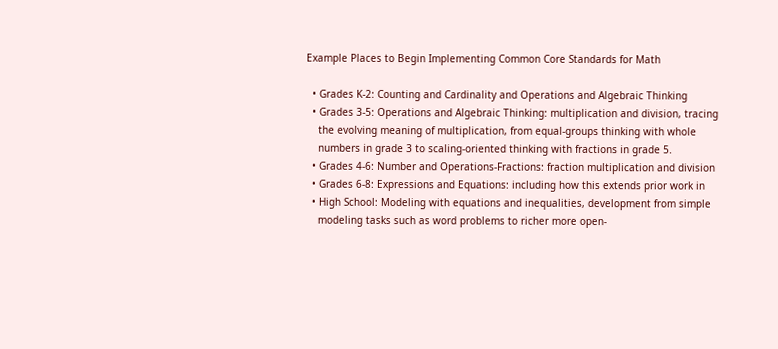Example Places to Begin Implementing Common Core Standards for Math

  • Grades K‐2: Counting and Cardinality and Operations and Algebraic Thinking
  • Grades 3‐5: Operations and Algebraic Thinking: multiplication and division, tracing
    the evolving meaning of multiplication, from equal‐groups thinking with whole
    numbers in grade 3 to scaling‐oriented thinking with fractions in grade 5.
  • Grades 4‐6: Number and Operations‐Fractions: fraction multiplication and division
  • Grades 6‐8: Expressions and Equations: including how this extends prior work in
  • High School: Modeling with equations and inequalities, development from simple
    modeling tasks such as word problems to richer more open‐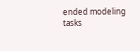ended modeling tasks